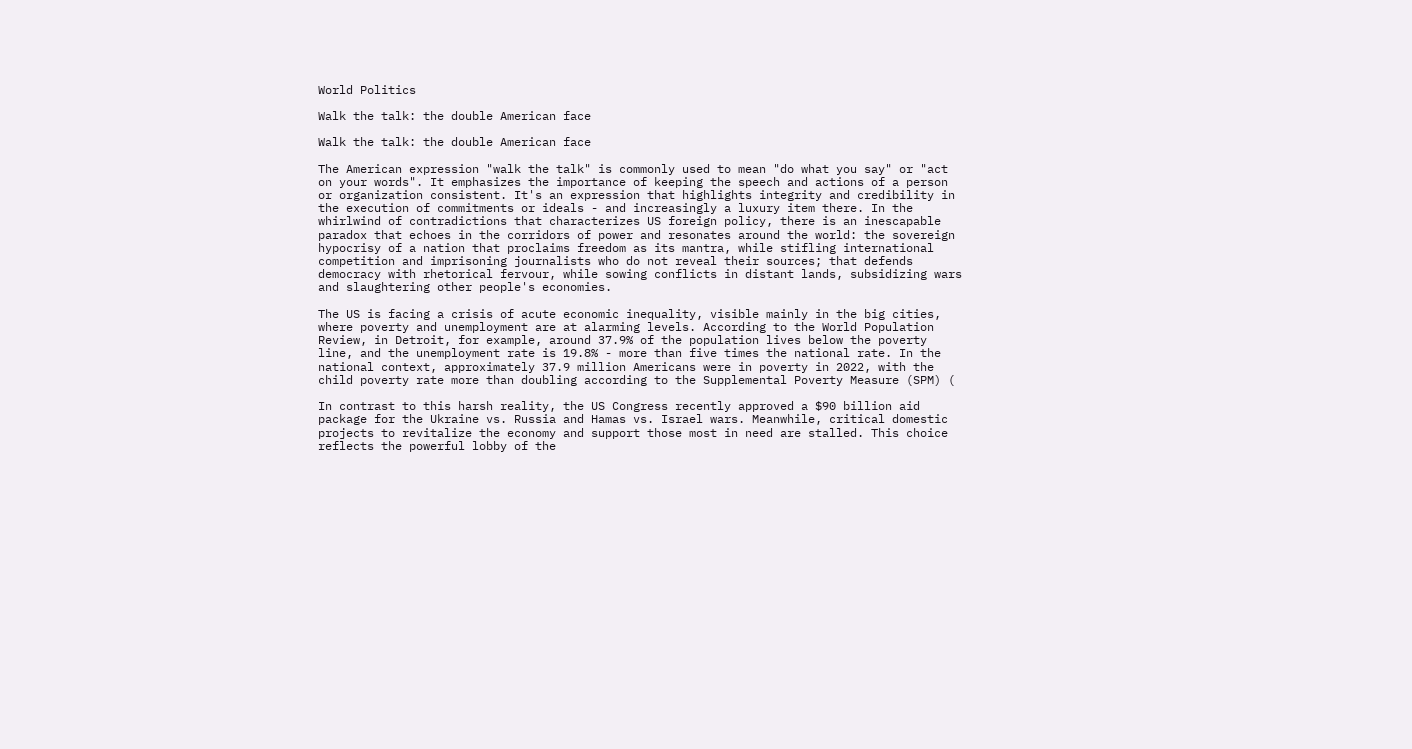World Politics

Walk the talk: the double American face

Walk the talk: the double American face

The American expression "walk the talk" is commonly used to mean "do what you say" or "act on your words". It emphasizes the importance of keeping the speech and actions of a person or organization consistent. It's an expression that highlights integrity and credibility in the execution of commitments or ideals - and increasingly a luxury item there. In the whirlwind of contradictions that characterizes US foreign policy, there is an inescapable paradox that echoes in the corridors of power and resonates around the world: the sovereign hypocrisy of a nation that proclaims freedom as its mantra, while stifling international competition and imprisoning journalists who do not reveal their sources; that defends democracy with rhetorical fervour, while sowing conflicts in distant lands, subsidizing wars and slaughtering other people's economies.

The US is facing a crisis of acute economic inequality, visible mainly in the big cities, where poverty and unemployment are at alarming levels. According to the World Population Review, in Detroit, for example, around 37.9% of the population lives below the poverty line, and the unemployment rate is 19.8% - more than five times the national rate. In the national context, approximately 37.9 million Americans were in poverty in 2022, with the child poverty rate more than doubling according to the Supplemental Poverty Measure (SPM) (

In contrast to this harsh reality, the US Congress recently approved a $90 billion aid package for the Ukraine vs. Russia and Hamas vs. Israel wars. Meanwhile, critical domestic projects to revitalize the economy and support those most in need are stalled. This choice reflects the powerful lobby of the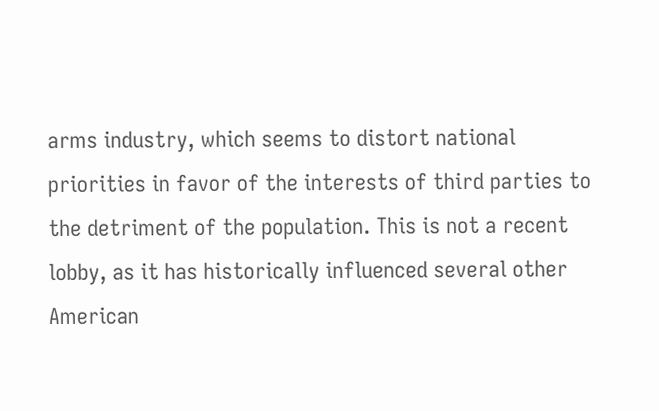arms industry, which seems to distort national priorities in favor of the interests of third parties to the detriment of the population. This is not a recent lobby, as it has historically influenced several other American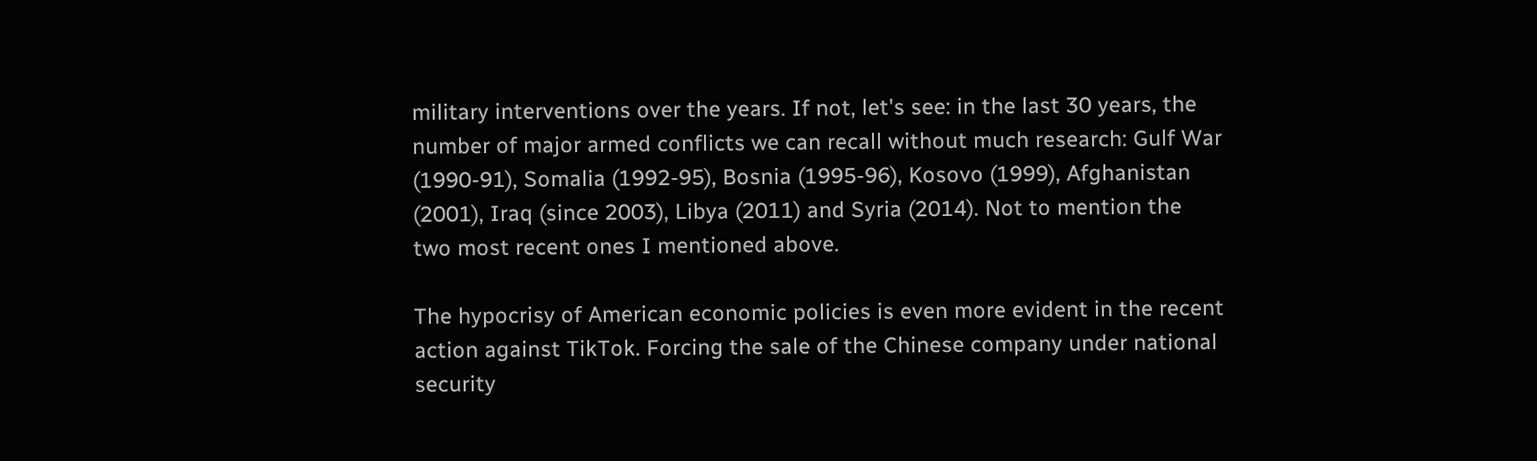military interventions over the years. If not, let's see: in the last 30 years, the number of major armed conflicts we can recall without much research: Gulf War (1990-91), Somalia (1992-95), Bosnia (1995-96), Kosovo (1999), Afghanistan (2001), Iraq (since 2003), Libya (2011) and Syria (2014). Not to mention the two most recent ones I mentioned above.

The hypocrisy of American economic policies is even more evident in the recent action against TikTok. Forcing the sale of the Chinese company under national security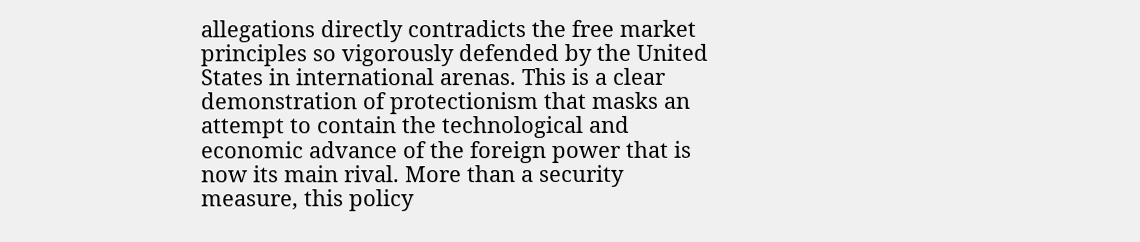allegations directly contradicts the free market principles so vigorously defended by the United States in international arenas. This is a clear demonstration of protectionism that masks an attempt to contain the technological and economic advance of the foreign power that is now its main rival. More than a security measure, this policy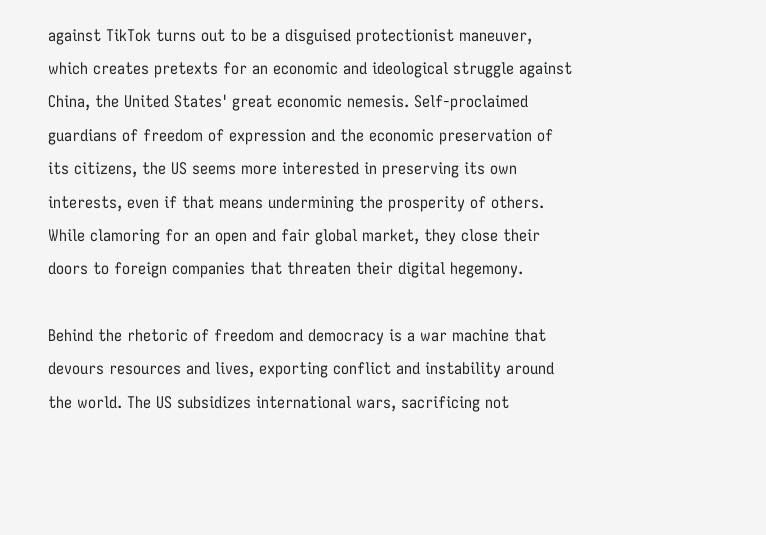against TikTok turns out to be a disguised protectionist maneuver, which creates pretexts for an economic and ideological struggle against China, the United States' great economic nemesis. Self-proclaimed guardians of freedom of expression and the economic preservation of its citizens, the US seems more interested in preserving its own interests, even if that means undermining the prosperity of others. While clamoring for an open and fair global market, they close their doors to foreign companies that threaten their digital hegemony.

Behind the rhetoric of freedom and democracy is a war machine that devours resources and lives, exporting conflict and instability around the world. The US subsidizes international wars, sacrificing not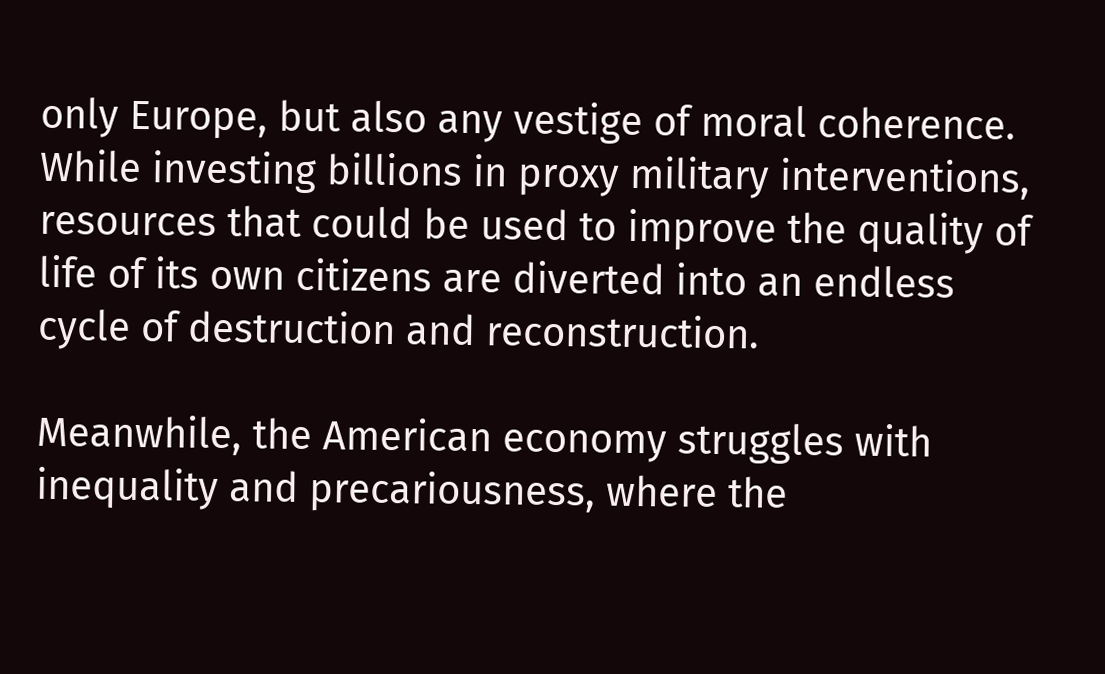only Europe, but also any vestige of moral coherence. While investing billions in proxy military interventions, resources that could be used to improve the quality of life of its own citizens are diverted into an endless cycle of destruction and reconstruction.

Meanwhile, the American economy struggles with inequality and precariousness, where the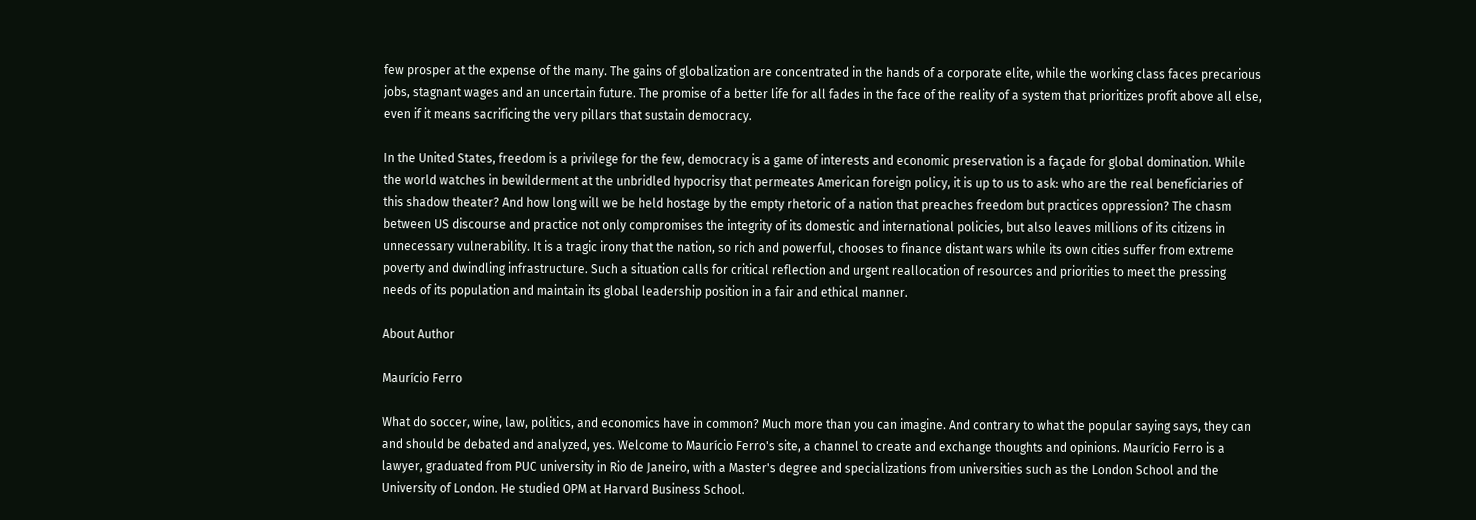few prosper at the expense of the many. The gains of globalization are concentrated in the hands of a corporate elite, while the working class faces precarious jobs, stagnant wages and an uncertain future. The promise of a better life for all fades in the face of the reality of a system that prioritizes profit above all else, even if it means sacrificing the very pillars that sustain democracy.

In the United States, freedom is a privilege for the few, democracy is a game of interests and economic preservation is a façade for global domination. While the world watches in bewilderment at the unbridled hypocrisy that permeates American foreign policy, it is up to us to ask: who are the real beneficiaries of this shadow theater? And how long will we be held hostage by the empty rhetoric of a nation that preaches freedom but practices oppression? The chasm between US discourse and practice not only compromises the integrity of its domestic and international policies, but also leaves millions of its citizens in unnecessary vulnerability. It is a tragic irony that the nation, so rich and powerful, chooses to finance distant wars while its own cities suffer from extreme poverty and dwindling infrastructure. Such a situation calls for critical reflection and urgent reallocation of resources and priorities to meet the pressing needs of its population and maintain its global leadership position in a fair and ethical manner.

About Author

Maurício Ferro

What do soccer, wine, law, politics, and economics have in common? Much more than you can imagine. And contrary to what the popular saying says, they can and should be debated and analyzed, yes. Welcome to Maurício Ferro's site, a channel to create and exchange thoughts and opinions. Maurício Ferro is a lawyer, graduated from PUC university in Rio de Janeiro, with a Master's degree and specializations from universities such as the London School and the University of London. He studied OPM at Harvard Business School.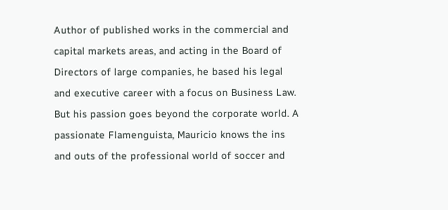Author of published works in the commercial and capital markets areas, and acting in the Board of Directors of large companies, he based his legal and executive career with a focus on Business Law. But his passion goes beyond the corporate world. A passionate Flamenguista, Mauricio knows the ins and outs of the professional world of soccer and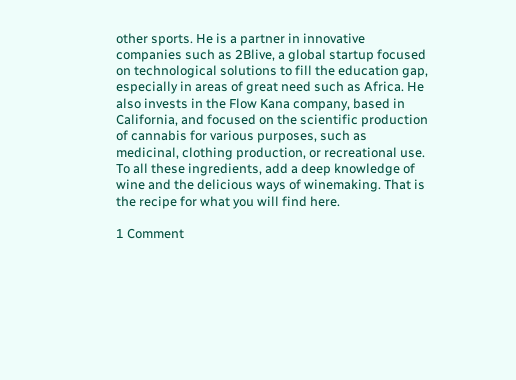other sports. He is a partner in innovative companies such as 2Blive, a global startup focused on technological solutions to fill the education gap, especially in areas of great need such as Africa. He also invests in the Flow Kana company, based in California, and focused on the scientific production of cannabis for various purposes, such as medicinal, clothing production, or recreational use. To all these ingredients, add a deep knowledge of wine and the delicious ways of winemaking. That is the recipe for what you will find here.

1 Comment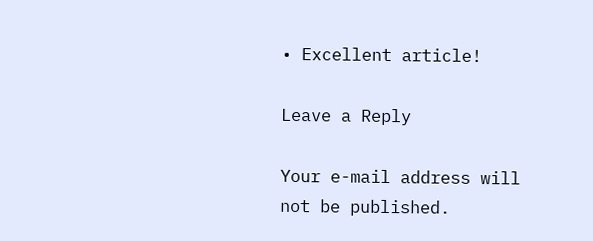• Excellent article!

Leave a Reply

Your e-mail address will not be published.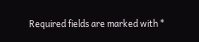Required fields are marked with *